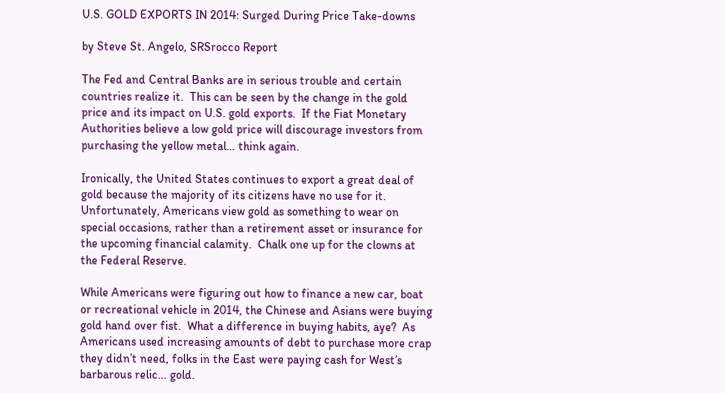U.S. GOLD EXPORTS IN 2014: Surged During Price Take-downs

by Steve St. Angelo, SRSrocco Report

The Fed and Central Banks are in serious trouble and certain countries realize it.  This can be seen by the change in the gold price and its impact on U.S. gold exports.  If the Fiat Monetary Authorities believe a low gold price will discourage investors from purchasing the yellow metal… think again.

Ironically, the United States continues to export a great deal of gold because the majority of its citizens have no use for it.  Unfortunately, Americans view gold as something to wear on special occasions, rather than a retirement asset or insurance for the upcoming financial calamity.  Chalk one up for the clowns at the Federal Reserve.

While Americans were figuring out how to finance a new car, boat or recreational vehicle in 2014, the Chinese and Asians were buying gold hand over fist.  What a difference in buying habits, aye?  As Americans used increasing amounts of debt to purchase more crap they didn’t need, folks in the East were paying cash for West’s barbarous relic… gold.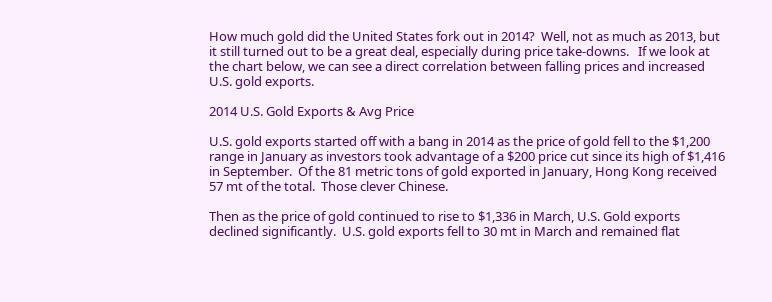How much gold did the United States fork out in 2014?  Well, not as much as 2013, but it still turned out to be a great deal, especially during price take-downs.   If we look at the chart below, we can see a direct correlation between falling prices and increased U.S. gold exports.

2014 U.S. Gold Exports & Avg Price

U.S. gold exports started off with a bang in 2014 as the price of gold fell to the $1,200 range in January as investors took advantage of a $200 price cut since its high of $1,416 in September.  Of the 81 metric tons of gold exported in January, Hong Kong received 57 mt of the total.  Those clever Chinese.

Then as the price of gold continued to rise to $1,336 in March, U.S. Gold exports declined significantly.  U.S. gold exports fell to 30 mt in March and remained flat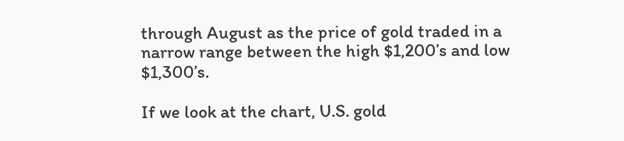through August as the price of gold traded in a narrow range between the high $1,200’s and low $1,300’s.

If we look at the chart, U.S. gold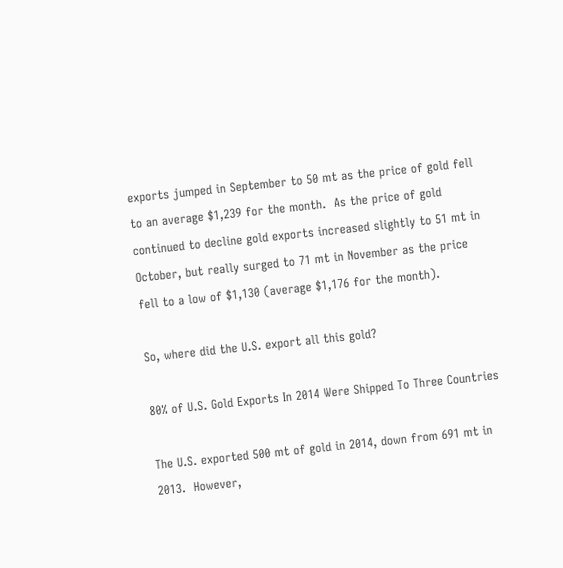exports jumped in September to 50 mt as the price of gold fell to an average $1,239 for the month.  As the price of gold continued to decline gold exports increased slightly to 51 mt in October, but really surged to 71 mt in November as the price fell to a low of $1,130 (average $1,176 for the month).

So, where did the U.S. export all this gold?

80% of U.S. Gold Exports In 2014 Were Shipped To Three Countries

The U.S. exported 500 mt of gold in 2014, down from 691 mt in 2013.  However,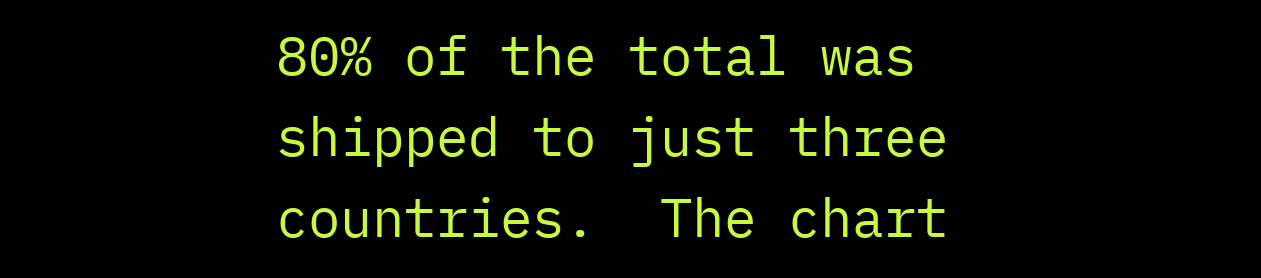80% of the total was shipped to just three countries.  The chart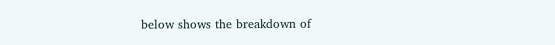below shows the breakdown of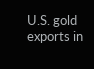U.S. gold exports in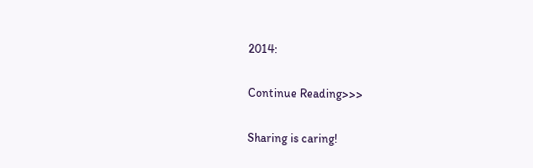2014:

Continue Reading>>>

Sharing is caring!